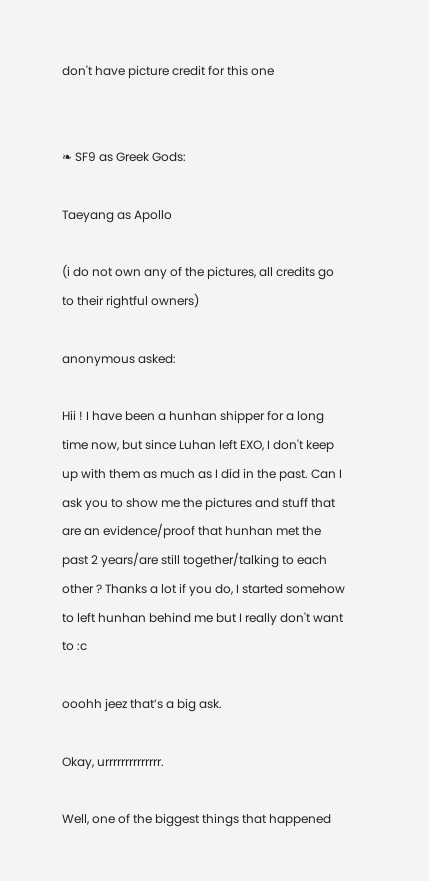don't have picture credit for this one


❧ SF9 as Greek Gods:

Taeyang as Apollo

(i do not own any of the pictures, all credits go to their rightful owners)

anonymous asked:

Hii ! I have been a hunhan shipper for a long time now, but since Luhan left EXO, I don't keep up with them as much as I did in the past. Can I ask you to show me the pictures and stuff that are an evidence/proof that hunhan met the past 2 years/are still together/talking to each other ? Thanks a lot if you do, I started somehow to left hunhan behind me but I really don't want to :c

ooohh jeez that’s a big ask.

Okay, urrrrrrrrrrrrrr.

Well, one of the biggest things that happened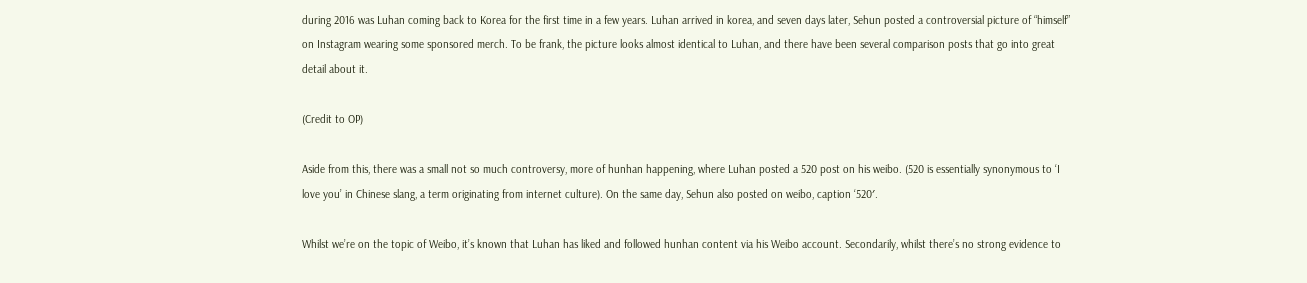during 2016 was Luhan coming back to Korea for the first time in a few years. Luhan arrived in korea, and seven days later, Sehun posted a controversial picture of “himself” on Instagram wearing some sponsored merch. To be frank, the picture looks almost identical to Luhan, and there have been several comparison posts that go into great detail about it.

(Credit to OP)

Aside from this, there was a small not so much controversy, more of hunhan happening, where Luhan posted a 520 post on his weibo. (520 is essentially synonymous to ‘I love you’ in Chinese slang, a term originating from internet culture). On the same day, Sehun also posted on weibo, caption ‘520′.

Whilst we’re on the topic of Weibo, it’s known that Luhan has liked and followed hunhan content via his Weibo account. Secondarily, whilst there’s no strong evidence to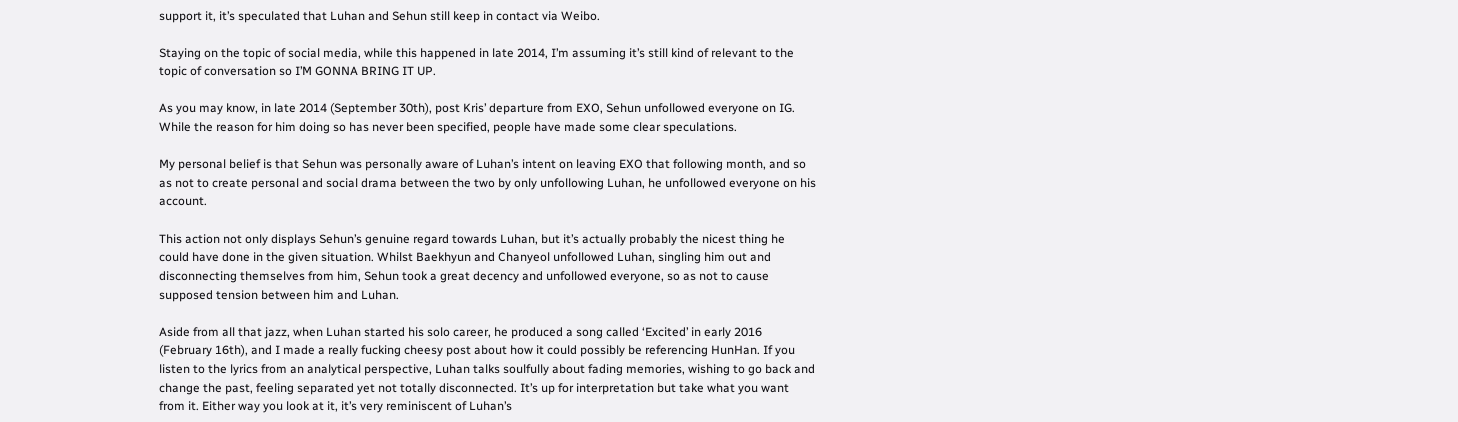support it, it’s speculated that Luhan and Sehun still keep in contact via Weibo.

Staying on the topic of social media, while this happened in late 2014, I’m assuming it’s still kind of relevant to the topic of conversation so I’M GONNA BRING IT UP.

As you may know, in late 2014 (September 30th), post Kris’ departure from EXO, Sehun unfollowed everyone on IG. While the reason for him doing so has never been specified, people have made some clear speculations.

My personal belief is that Sehun was personally aware of Luhan’s intent on leaving EXO that following month, and so as not to create personal and social drama between the two by only unfollowing Luhan, he unfollowed everyone on his account.

This action not only displays Sehun’s genuine regard towards Luhan, but it’s actually probably the nicest thing he could have done in the given situation. Whilst Baekhyun and Chanyeol unfollowed Luhan, singling him out and disconnecting themselves from him, Sehun took a great decency and unfollowed everyone, so as not to cause supposed tension between him and Luhan.

Aside from all that jazz, when Luhan started his solo career, he produced a song called ‘Excited’ in early 2016 (February 16th), and I made a really fucking cheesy post about how it could possibly be referencing HunHan. If you listen to the lyrics from an analytical perspective, Luhan talks soulfully about fading memories, wishing to go back and change the past, feeling separated yet not totally disconnected. It’s up for interpretation but take what you want from it. Either way you look at it, it’s very reminiscent of Luhan’s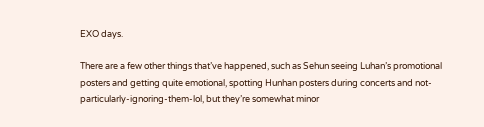EXO days.

There are a few other things that’ve happened, such as Sehun seeing Luhan’s promotional posters and getting quite emotional, spotting Hunhan posters during concerts and not-particularly-ignoring-them-lol, but they’re somewhat minor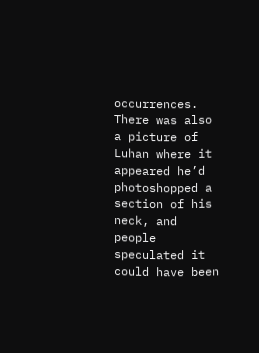occurrences. There was also a picture of Luhan where it appeared he’d photoshopped a section of his neck, and people speculated it could have been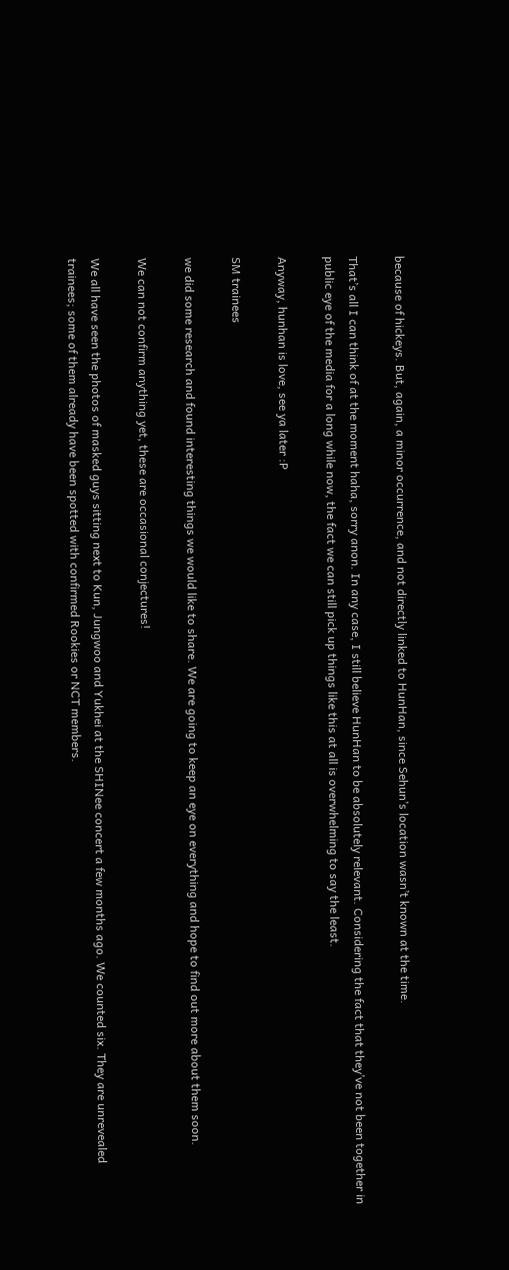because of hickeys. But, again, a minor occurrence, and not directly linked to HunHan, since Sehun’s location wasn’t known at the time.

That’s all I can think of at the moment haha, sorry anon. In any case, I still believe HunHan to be absolutely relevant. Considering the fact that they’ve not been together in public eye of the media for a long while now, the fact we can still pick up things like this at all is overwhelming to say the least.

Anyway, hunhan is love, see ya later :P

SM trainees

we did some research and found interesting things we would like to share. We are going to keep an eye on everything and hope to find out more about them soon.

We can not confirm anything yet, these are occasional conjectures!

We all have seen the photos of masked guys sitting next to Kun, Jungwoo and Yukhei at the SHINee concert a few months ago. We counted six. They are unrevealed trainees; some of them already have been spotted with confirmed Rookies or NCT members.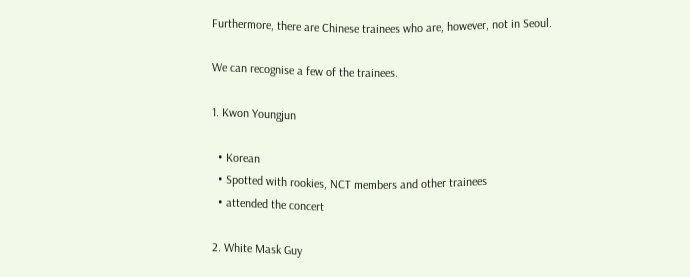Furthermore, there are Chinese trainees who are, however, not in Seoul.

We can recognise a few of the trainees.

1. Kwon Youngjun

  • Korean
  • Spotted with rookies, NCT members and other trainees
  • attended the concert

2. White Mask Guy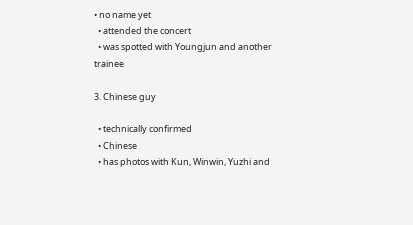• no name yet
  • attended the concert
  • was spotted with Youngjun and another trainee

3. Chinese guy

  • technically confirmed
  • Chinese
  • has photos with Kun, Winwin, Yuzhi and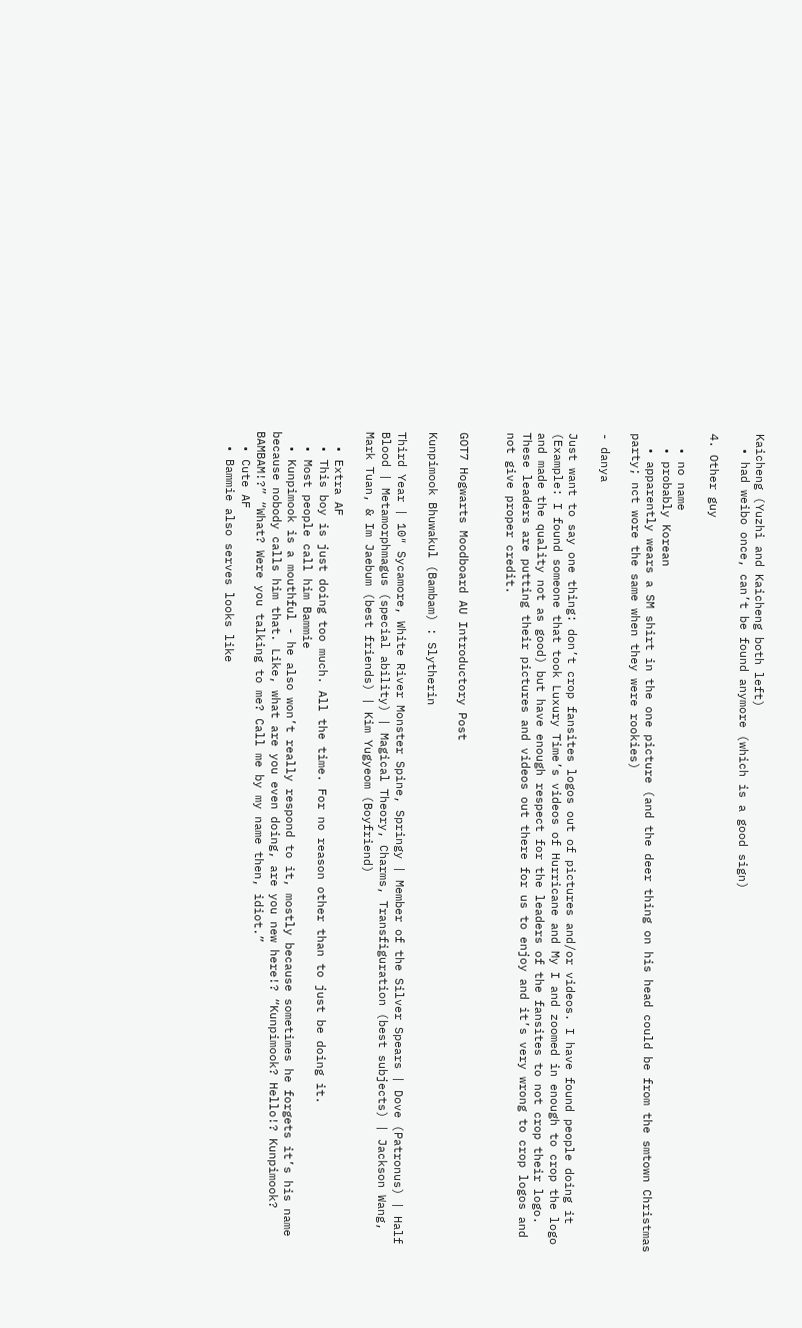Kaicheng (Yuzhi and Kaicheng both left)
  • had weibo once, can’t be found anymore (which is a good sign)

4. Other guy

  • no name
  • probably Korean
  • apparently wears a SM shirt in the one picture (and the deer thing on his head could be from the smtown Christmas party; nct wore the same when they were rookies)

- danya

Just want to say one thing: don’t crop fansites logos out of pictures and/or videos. I have found people doing it (Example: I found someone that took Luxury Time’s videos of Hurricane and My I and zoomed in enough to crop the logo and made the quality not as good) but have enough respect for the leaders of the fansites to not crop their logo. These leaders are putting their pictures and videos out there for us to enjoy and it’s very wrong to crop logos and not give proper credit.


GOT7 Hogwarts Moodboard AU Introductory Post

Kunpimook Bhuwakul (Bambam) : Slytherin

Third Year | 10″ Sycamore, White River Monster Spine, Springy | Member of the Silver Spears | Dove (Patronus) | Half Blood | Metamorphmagus (special ability) | Magical Theory, Charms, Transfiguration (best subjects) | Jackson Wang, Mark Tuan, & Im Jaebum (best friends) | Kim Yugyeom (Boyfriend)

  • Extra AF
  • This boy is just doing too much. All the time. For no reason other than to just be doing it.
  • Most people call him Bammie
  • Kunpimook is a mouthful - he also won’t really respond to it, mostly because sometimes he forgets it’s his name because nobody calls him that. Like, what are you even doing, are you new here!? “Kunpimook? Hello!? Kunpimook? BAMBAM!?” “What? Were you talking to me? Call me by my name then, idiot.”
  • Cute AF
  • Bammie also serves looks like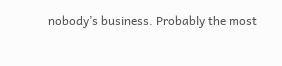nobody’s business. Probably the most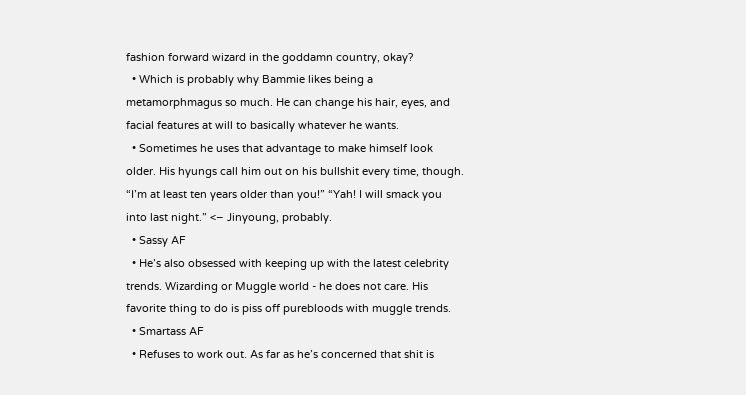fashion forward wizard in the goddamn country, okay?
  • Which is probably why Bammie likes being a metamorphmagus so much. He can change his hair, eyes, and facial features at will to basically whatever he wants.
  • Sometimes he uses that advantage to make himself look older. His hyungs call him out on his bullshit every time, though. “I’m at least ten years older than you!” “Yah! I will smack you into last night.” <– Jinyoung, probably.
  • Sassy AF
  • He’s also obsessed with keeping up with the latest celebrity trends. Wizarding or Muggle world - he does not care. His favorite thing to do is piss off purebloods with muggle trends.
  • Smartass AF
  • Refuses to work out. As far as he’s concerned that shit is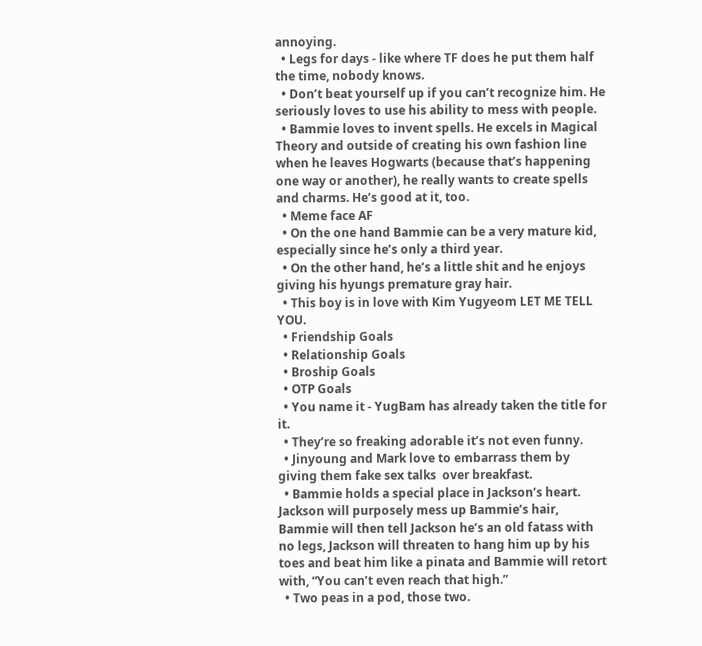annoying.
  • Legs for days - like where TF does he put them half the time, nobody knows.
  • Don’t beat yourself up if you can’t recognize him. He seriously loves to use his ability to mess with people.
  • Bammie loves to invent spells. He excels in Magical Theory and outside of creating his own fashion line when he leaves Hogwarts (because that’s happening one way or another), he really wants to create spells and charms. He’s good at it, too.
  • Meme face AF
  • On the one hand Bammie can be a very mature kid, especially since he’s only a third year.
  • On the other hand, he’s a little shit and he enjoys giving his hyungs premature gray hair.
  • This boy is in love with Kim Yugyeom LET ME TELL YOU.
  • Friendship Goals
  • Relationship Goals
  • Broship Goals
  • OTP Goals
  • You name it - YugBam has already taken the title for it.
  • They’re so freaking adorable it’s not even funny.
  • Jinyoung and Mark love to embarrass them by giving them fake sex talks  over breakfast.
  • Bammie holds a special place in Jackson’s heart. Jackson will purposely mess up Bammie’s hair, Bammie will then tell Jackson he’s an old fatass with no legs, Jackson will threaten to hang him up by his toes and beat him like a pinata and Bammie will retort with, “You can’t even reach that high.”
  • Two peas in a pod, those two.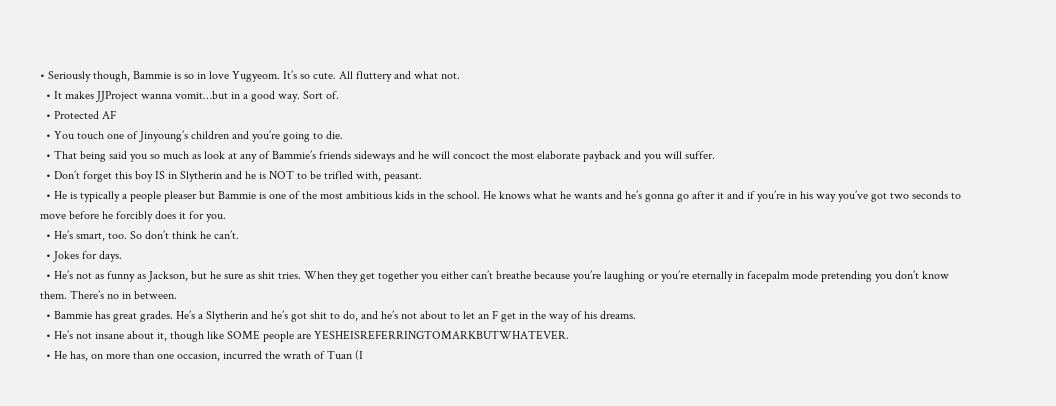• Seriously though, Bammie is so in love Yugyeom. It’s so cute. All fluttery and what not.
  • It makes JJProject wanna vomit…but in a good way. Sort of.
  • Protected AF
  • You touch one of Jinyoung’s children and you’re going to die.
  • That being said you so much as look at any of Bammie’s friends sideways and he will concoct the most elaborate payback and you will suffer.
  • Don’t forget this boy IS in Slytherin and he is NOT to be trifled with, peasant.
  • He is typically a people pleaser but Bammie is one of the most ambitious kids in the school. He knows what he wants and he’s gonna go after it and if you’re in his way you’ve got two seconds to move before he forcibly does it for you.
  • He’s smart, too. So don’t think he can’t.
  • Jokes for days.
  • He’s not as funny as Jackson, but he sure as shit tries. When they get together you either can’t breathe because you’re laughing or you’re eternally in facepalm mode pretending you don’t know them. There’s no in between.
  • Bammie has great grades. He’s a Slytherin and he’s got shit to do, and he’s not about to let an F get in the way of his dreams.
  • He’s not insane about it, though like SOME people are YESHEISREFERRINGTOMARKBUTWHATEVER.
  • He has, on more than one occasion, incurred the wrath of Tuan (I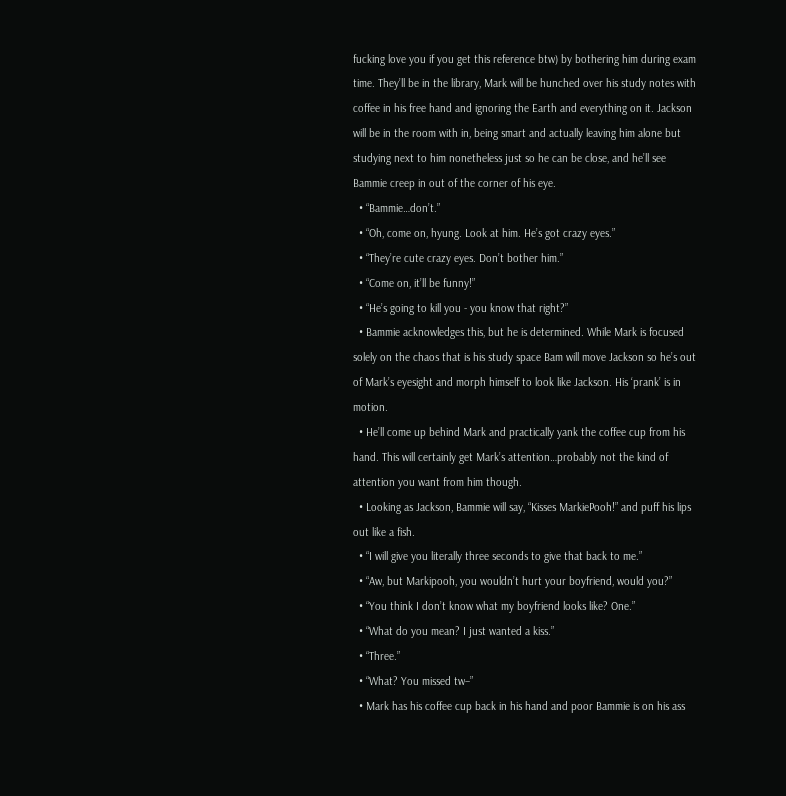fucking love you if you get this reference btw) by bothering him during exam time. They’ll be in the library, Mark will be hunched over his study notes with coffee in his free hand and ignoring the Earth and everything on it. Jackson will be in the room with in, being smart and actually leaving him alone but studying next to him nonetheless just so he can be close, and he’ll see Bammie creep in out of the corner of his eye.
  • “Bammie…don’t.”
  • “Oh, come on, hyung. Look at him. He’s got crazy eyes.”
  • “They’re cute crazy eyes. Don’t bother him.”
  • “Come on, it’ll be funny!”
  • “He’s going to kill you - you know that right?”
  • Bammie acknowledges this, but he is determined. While Mark is focused solely on the chaos that is his study space Bam will move Jackson so he’s out of Mark’s eyesight and morph himself to look like Jackson. His ‘prank’ is in motion.
  • He’ll come up behind Mark and practically yank the coffee cup from his hand. This will certainly get Mark’s attention…probably not the kind of attention you want from him though.
  • Looking as Jackson, Bammie will say, “Kisses MarkiePooh!” and puff his lips out like a fish.
  • “I will give you literally three seconds to give that back to me.”
  • “Aw, but Markipooh, you wouldn’t hurt your boyfriend, would you?”
  • “You think I don’t know what my boyfriend looks like? One.”
  • “What do you mean? I just wanted a kiss.”
  • “Three.”
  • “What? You missed tw–”
  • Mark has his coffee cup back in his hand and poor Bammie is on his ass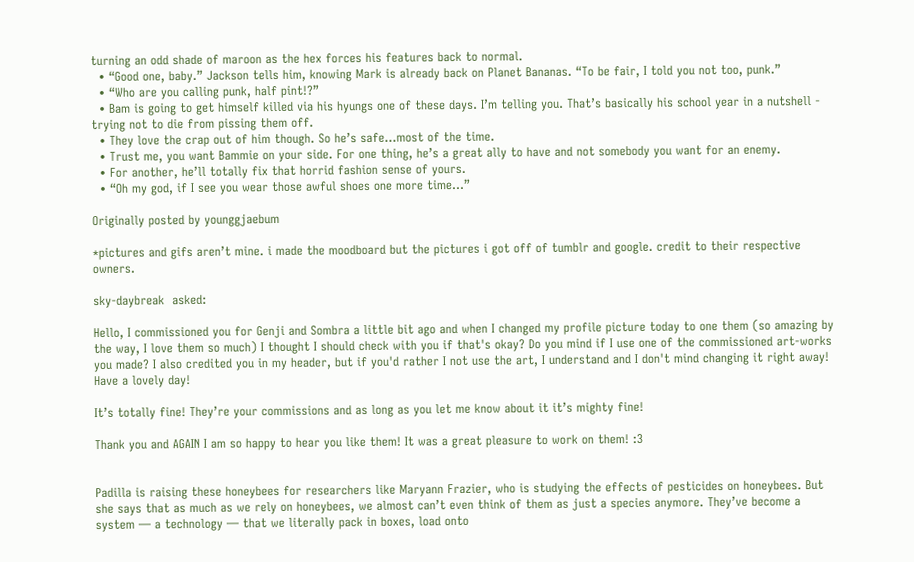turning an odd shade of maroon as the hex forces his features back to normal.
  • “Good one, baby.” Jackson tells him, knowing Mark is already back on Planet Bananas. “To be fair, I told you not too, punk.”
  • “Who are you calling punk, half pint!?”
  • Bam is going to get himself killed via his hyungs one of these days. I’m telling you. That’s basically his school year in a nutshell - trying not to die from pissing them off.
  • They love the crap out of him though. So he’s safe…most of the time.
  • Trust me, you want Bammie on your side. For one thing, he’s a great ally to have and not somebody you want for an enemy.
  • For another, he’ll totally fix that horrid fashion sense of yours.
  • “Oh my god, if I see you wear those awful shoes one more time…”

Originally posted by younggjaebum

*pictures and gifs aren’t mine. i made the moodboard but the pictures i got off of tumblr and google. credit to their respective owners.

sky-daybreak  asked:

Hello, I commissioned you for Genji and Sombra a little bit ago and when I changed my profile picture today to one them (so amazing by the way, I love them so much) I thought I should check with you if that's okay? Do you mind if I use one of the commissioned art-works you made? I also credited you in my header, but if you'd rather I not use the art, I understand and I don't mind changing it right away! Have a lovely day!

It’s totally fine! They’re your commissions and as long as you let me know about it it’s mighty fine!

Thank you and AGAIN I am so happy to hear you like them! It was a great pleasure to work on them! :3


Padilla is raising these honeybees for researchers like Maryann Frazier, who is studying the effects of pesticides on honeybees. But she says that as much as we rely on honeybees, we almost can’t even think of them as just a species anymore. They’ve become a system — a technology — that we literally pack in boxes, load onto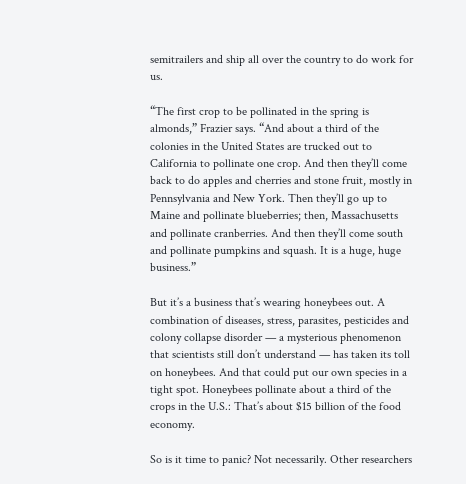semitrailers and ship all over the country to do work for us.

“The first crop to be pollinated in the spring is almonds,” Frazier says. “And about a third of the colonies in the United States are trucked out to California to pollinate one crop. And then they’ll come back to do apples and cherries and stone fruit, mostly in Pennsylvania and New York. Then they’ll go up to Maine and pollinate blueberries; then, Massachusetts and pollinate cranberries. And then they’ll come south and pollinate pumpkins and squash. It is a huge, huge business.”

But it’s a business that’s wearing honeybees out. A combination of diseases, stress, parasites, pesticides and colony collapse disorder — a mysterious phenomenon that scientists still don’t understand — has taken its toll on honeybees. And that could put our own species in a tight spot. Honeybees pollinate about a third of the crops in the U.S.: That’s about $15 billion of the food economy.

So is it time to panic? Not necessarily. Other researchers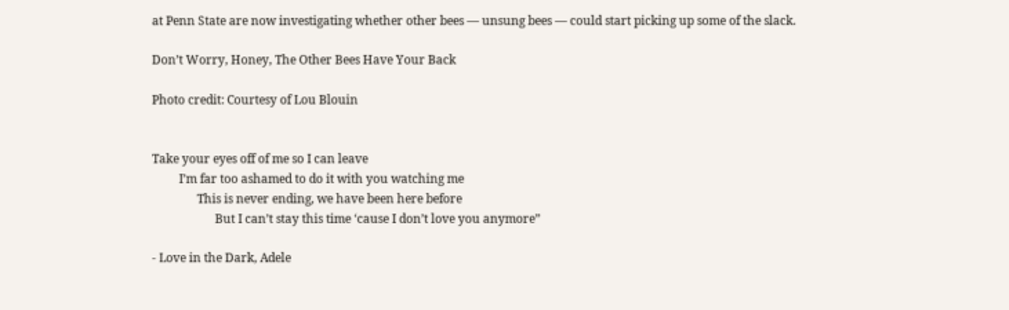at Penn State are now investigating whether other bees — unsung bees — could start picking up some of the slack.

Don’t Worry, Honey, The Other Bees Have Your Back

Photo credit: Courtesy of Lou Blouin


Take your eyes off of me so I can leave
         I’m far too ashamed to do it with you watching me
               This is never ending, we have been here before
                     But I can’t stay this time ‘cause I don’t love you anymore”

- Love in the Dark, Adele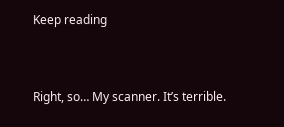Keep reading


Right, so… My scanner. It’s terrible.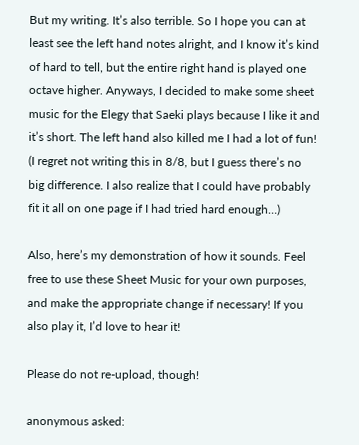But my writing. It’s also terrible. So I hope you can at least see the left hand notes alright, and I know it’s kind of hard to tell, but the entire right hand is played one octave higher. Anyways, I decided to make some sheet music for the Elegy that Saeki plays because I like it and it’s short. The left hand also killed me I had a lot of fun! (I regret not writing this in 8/8, but I guess there’s no big difference. I also realize that I could have probably fit it all on one page if I had tried hard enough…)

Also, here’s my demonstration of how it sounds. Feel free to use these Sheet Music for your own purposes, and make the appropriate change if necessary! If you also play it, I’d love to hear it!

Please do not re-upload, though!

anonymous asked: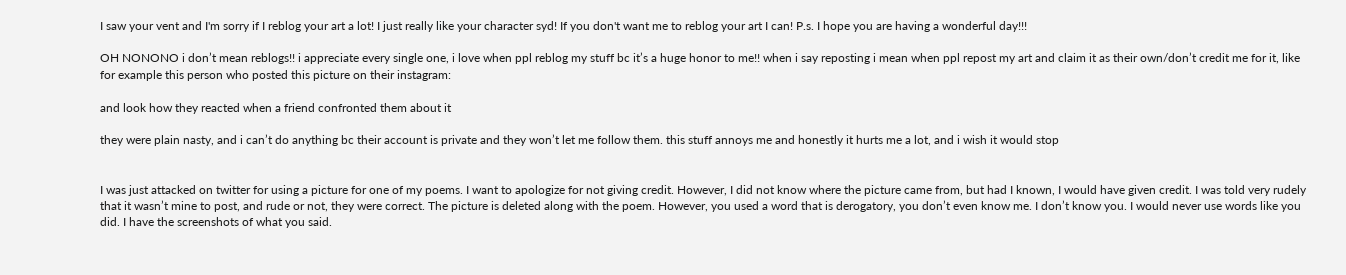I saw your vent and I'm sorry if I reblog your art a lot! I just really like your character syd! If you don't want me to reblog your art I can! P.s. I hope you are having a wonderful day!!!

OH NONONO i don’t mean reblogs!! i appreciate every single one, i love when ppl reblog my stuff bc it’s a huge honor to me!! when i say reposting i mean when ppl repost my art and claim it as their own/don’t credit me for it, like for example this person who posted this picture on their instagram:

and look how they reacted when a friend confronted them about it

they were plain nasty, and i can’t do anything bc their account is private and they won’t let me follow them. this stuff annoys me and honestly it hurts me a lot, and i wish it would stop


I was just attacked on twitter for using a picture for one of my poems. I want to apologize for not giving credit. However, I did not know where the picture came from, but had I known, I would have given credit. I was told very rudely that it wasn’t mine to post, and rude or not, they were correct. The picture is deleted along with the poem. However, you used a word that is derogatory, you don’t even know me. I don’t know you. I would never use words like you did. I have the screenshots of what you said.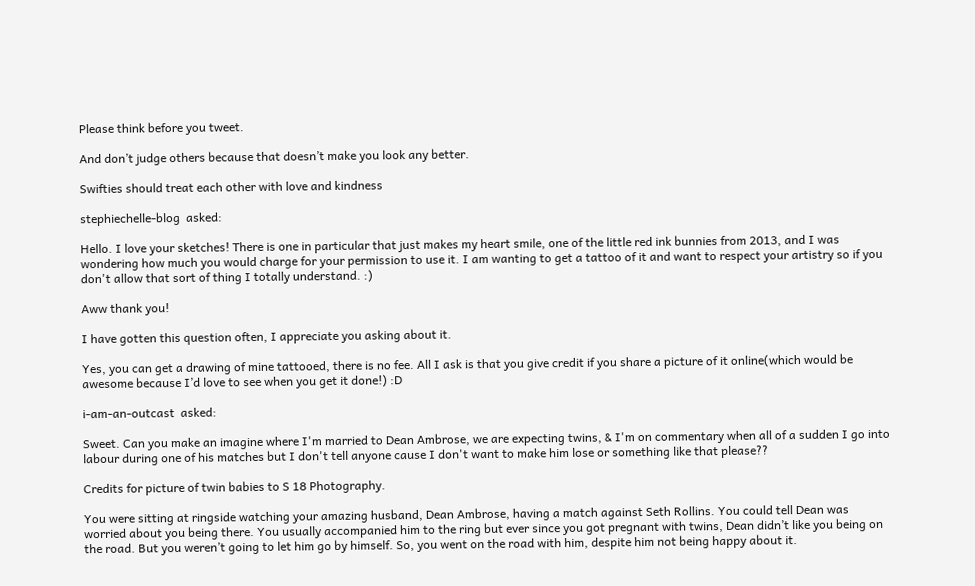Please think before you tweet.

And don’t judge others because that doesn’t make you look any better.

Swifties should treat each other with love and kindness

stephiechelle-blog  asked:

Hello. I love your sketches! There is one in particular that just makes my heart smile, one of the little red ink bunnies from 2013, and I was wondering how much you would charge for your permission to use it. I am wanting to get a tattoo of it and want to respect your artistry so if you don't allow that sort of thing I totally understand. :)

Aww thank you!

I have gotten this question often, I appreciate you asking about it.

Yes, you can get a drawing of mine tattooed, there is no fee. All I ask is that you give credit if you share a picture of it online(which would be awesome because I’d love to see when you get it done!) :D

i-am-an-outcast  asked:

Sweet. Can you make an imagine where I'm married to Dean Ambrose, we are expecting twins, & I'm on commentary when all of a sudden I go into labour during one of his matches but I don't tell anyone cause I don't want to make him lose or something like that please??

Credits for picture of twin babies to S 18 Photography.

You were sitting at ringside watching your amazing husband, Dean Ambrose, having a match against Seth Rollins. You could tell Dean was worried about you being there. You usually accompanied him to the ring but ever since you got pregnant with twins, Dean didn’t like you being on the road. But you weren’t going to let him go by himself. So, you went on the road with him, despite him not being happy about it.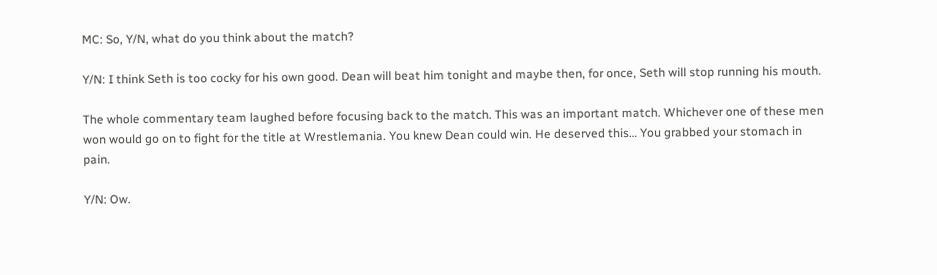MC: So, Y/N, what do you think about the match?

Y/N: I think Seth is too cocky for his own good. Dean will beat him tonight and maybe then, for once, Seth will stop running his mouth.

The whole commentary team laughed before focusing back to the match. This was an important match. Whichever one of these men won would go on to fight for the title at Wrestlemania. You knew Dean could win. He deserved this… You grabbed your stomach in pain.

Y/N: Ow.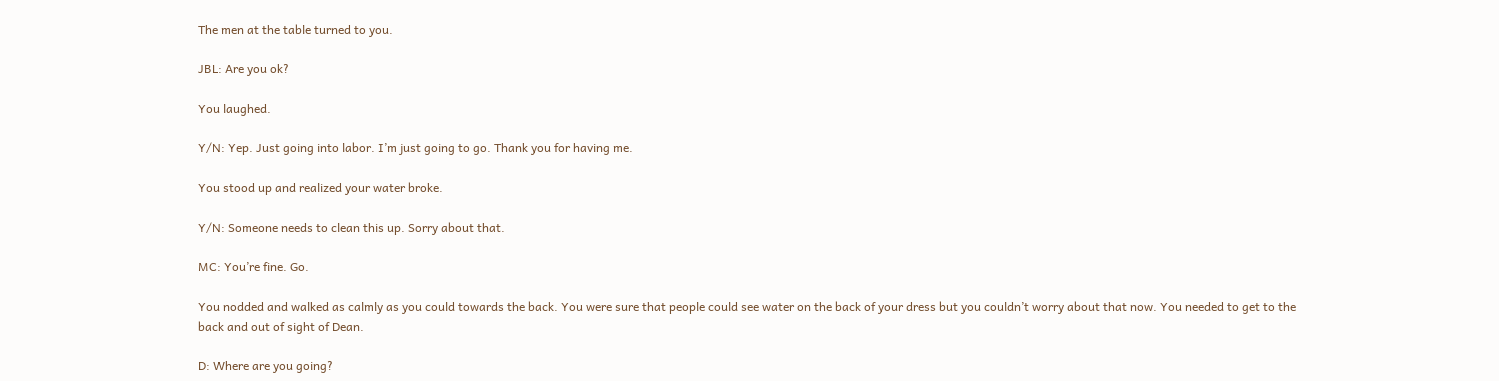The men at the table turned to you.

JBL: Are you ok?

You laughed.

Y/N: Yep. Just going into labor. I’m just going to go. Thank you for having me.

You stood up and realized your water broke.

Y/N: Someone needs to clean this up. Sorry about that.

MC: You’re fine. Go.

You nodded and walked as calmly as you could towards the back. You were sure that people could see water on the back of your dress but you couldn’t worry about that now. You needed to get to the back and out of sight of Dean.

D: Where are you going?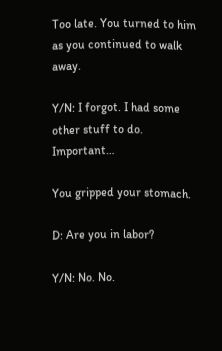Too late. You turned to him as you continued to walk away.

Y/N: I forgot. I had some other stuff to do. Important…

You gripped your stomach.

D: Are you in labor?

Y/N: No. No.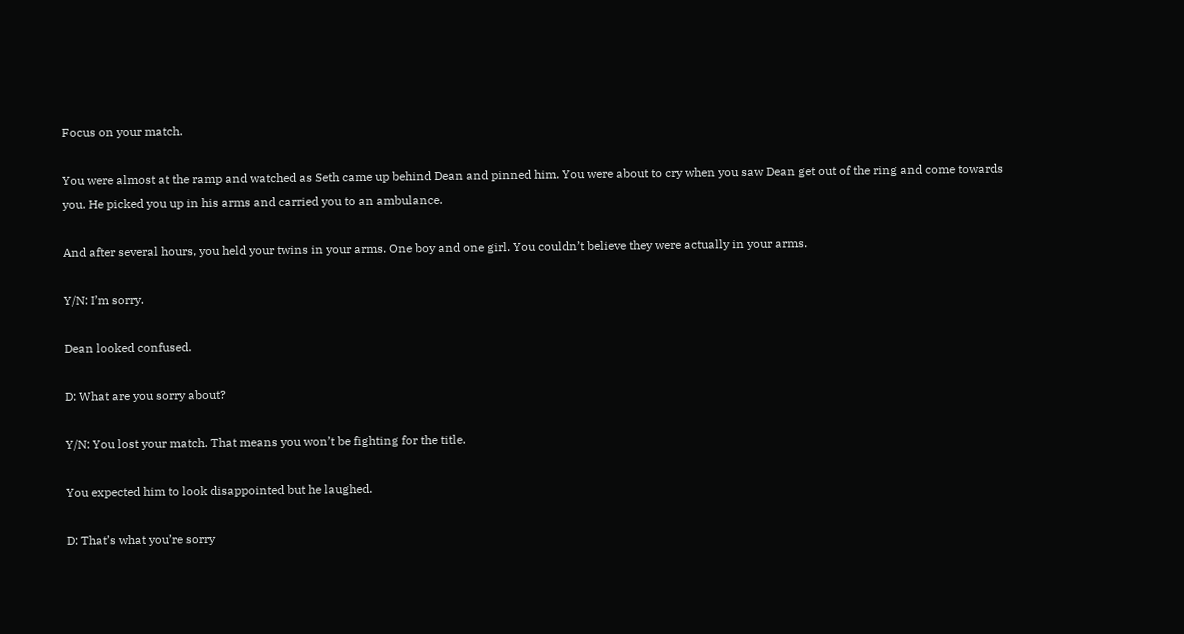Focus on your match.

You were almost at the ramp and watched as Seth came up behind Dean and pinned him. You were about to cry when you saw Dean get out of the ring and come towards you. He picked you up in his arms and carried you to an ambulance.

And after several hours, you held your twins in your arms. One boy and one girl. You couldn’t believe they were actually in your arms.

Y/N: I’m sorry.

Dean looked confused.

D: What are you sorry about?

Y/N: You lost your match. That means you won’t be fighting for the title.

You expected him to look disappointed but he laughed.

D: That’s what you’re sorry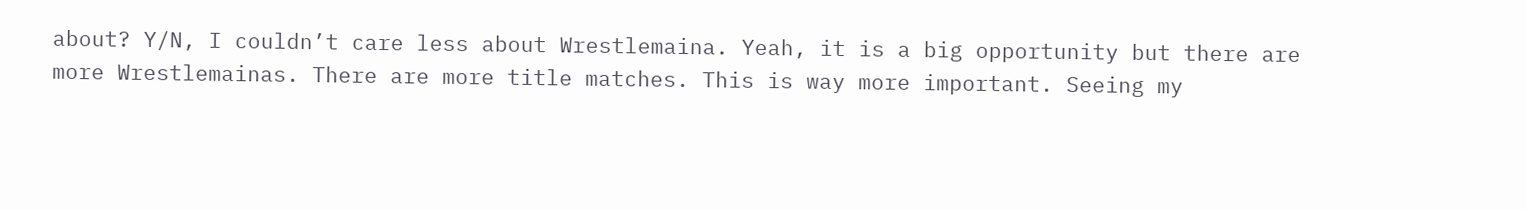about? Y/N, I couldn’t care less about Wrestlemaina. Yeah, it is a big opportunity but there are more Wrestlemainas. There are more title matches. This is way more important. Seeing my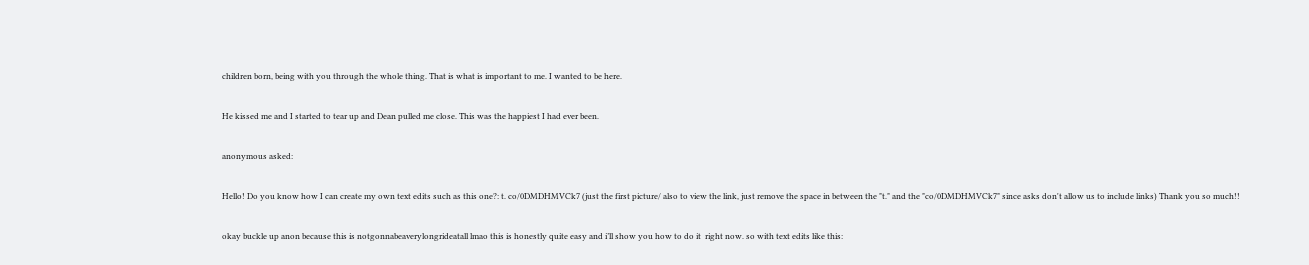children born, being with you through the whole thing. That is what is important to me. I wanted to be here.

He kissed me and I started to tear up and Dean pulled me close. This was the happiest I had ever been.

anonymous asked:

Hello! Do you know how I can create my own text edits such as this one?: t. co/0DMDHMVCk7 (just the first picture/ also to view the link, just remove the space in between the "t." and the "co/0DMDHMVCk7" since asks don't allow us to include links) Thank you so much!!

okay buckle up anon because this is notgonnabeaverylongrideatall lmao this is honestly quite easy and i’ll show you how to do it  right now. so with text edits like this: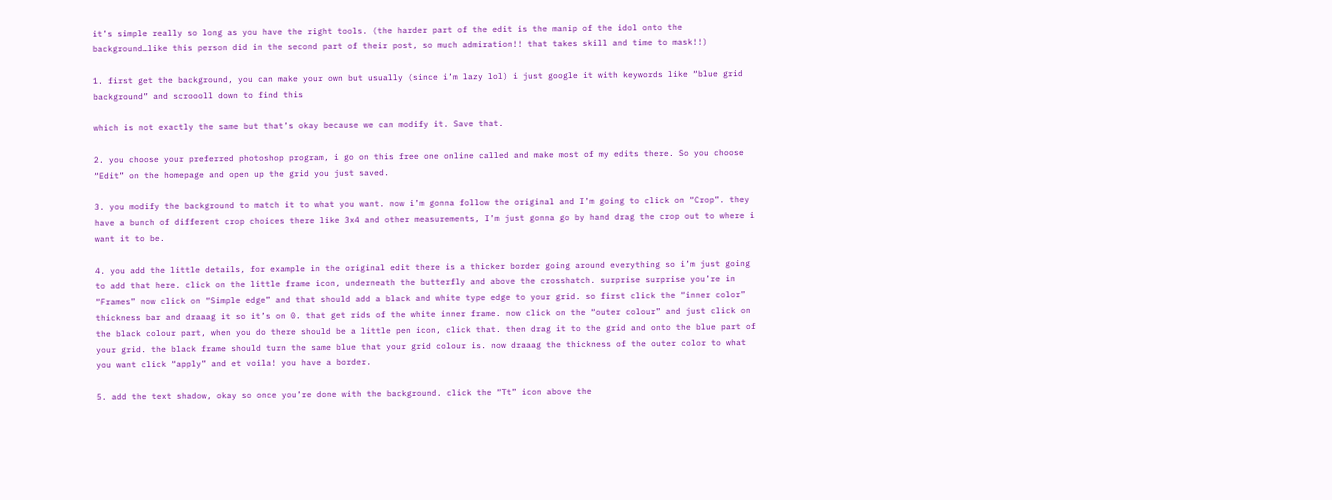it’s simple really so long as you have the right tools. (the harder part of the edit is the manip of the idol onto the background…like this person did in the second part of their post, so much admiration!! that takes skill and time to mask!!)

1. first get the background, you can make your own but usually (since i’m lazy lol) i just google it with keywords like “blue grid background” and scroooll down to find this

which is not exactly the same but that’s okay because we can modify it. Save that.

2. you choose your preferred photoshop program, i go on this free one online called and make most of my edits there. So you choose “Edit” on the homepage and open up the grid you just saved.

3. you modify the background to match it to what you want. now i’m gonna follow the original and I’m going to click on “Crop”. they have a bunch of different crop choices there like 3x4 and other measurements, I’m just gonna go by hand drag the crop out to where i want it to be.

4. you add the little details, for example in the original edit there is a thicker border going around everything so i’m just going to add that here. click on the little frame icon, underneath the butterfly and above the crosshatch. surprise surprise you’re in “Frames” now click on “Simple edge” and that should add a black and white type edge to your grid. so first click the “inner color” thickness bar and draaag it so it’s on 0. that get rids of the white inner frame. now click on the “outer colour” and just click on the black colour part, when you do there should be a little pen icon, click that. then drag it to the grid and onto the blue part of your grid. the black frame should turn the same blue that your grid colour is. now draaag the thickness of the outer color to what you want click “apply” and et voila! you have a border.

5. add the text shadow, okay so once you’re done with the background. click the “Tt” icon above the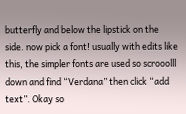butterfly and below the lipstick on the side. now pick a font! usually with edits like this, the simpler fonts are used so scrooolll down and find “Verdana” then click “add text”. Okay so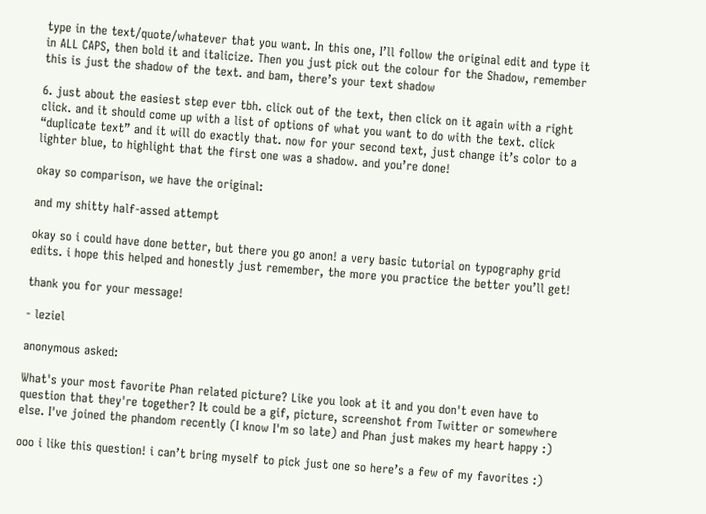type in the text/quote/whatever that you want. In this one, I’ll follow the original edit and type it in ALL CAPS, then bold it and italicize. Then you just pick out the colour for the Shadow, remember this is just the shadow of the text. and bam, there’s your text shadow

6. just about the easiest step ever tbh. click out of the text, then click on it again with a right click. and it should come up with a list of options of what you want to do with the text. click “duplicate text” and it will do exactly that. now for your second text, just change it’s color to a lighter blue, to highlight that the first one was a shadow. and you’re done!

okay so comparison, we have the original:

and my shitty half-assed attempt

okay so i could have done better, but there you go anon! a very basic tutorial on typography grid edits. i hope this helped and honestly just remember, the more you practice the better you’ll get!

thank you for your message!

- leziel

anonymous asked:

What's your most favorite Phan related picture? Like you look at it and you don't even have to question that they're together? It could be a gif, picture, screenshot from Twitter or somewhere else. I've joined the phandom recently (I know I'm so late) and Phan just makes my heart happy :)

ooo i like this question! i can’t bring myself to pick just one so here’s a few of my favorites :)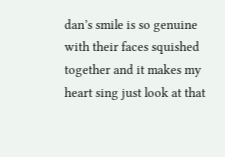dan’s smile is so genuine with their faces squished together and it makes my heart sing just look at that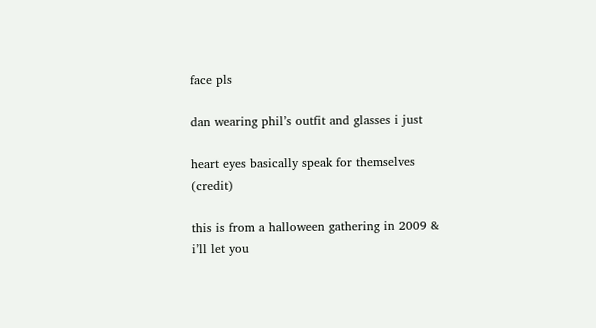face pls

dan wearing phil’s outfit and glasses i just

heart eyes basically speak for themselves (credit)

this is from a halloween gathering in 2009 & i’ll let you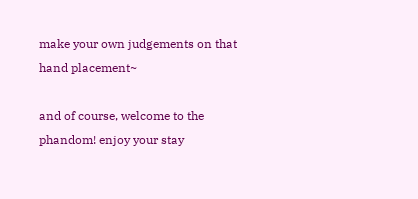make your own judgements on that hand placement~

and of course, welcome to the phandom! enjoy your stay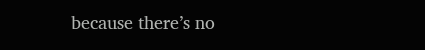because there’s no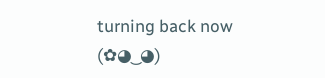turning back now (✿◕‿◕)